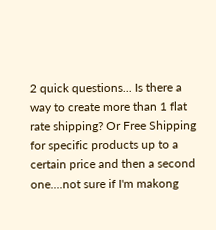2 quick questions... Is there a way to create more than 1 flat rate shipping? Or Free Shipping for specific products up to a certain price and then a second one....not sure if I'm makong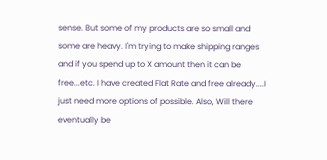sense. But some of my products are so small and some are heavy. I'm trying to make shipping ranges and if you spend up to X amount then it can be free...etc. I have created Flat Rate and free already....I just need more options of possible. Also, Will there eventually be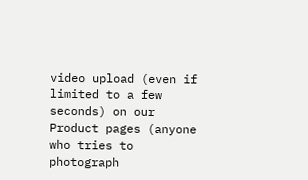video upload (even if limited to a few seconds) on our Product pages (anyone who tries to photograph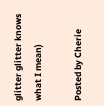glitter glitter knows what I mean)

Posted by Cherie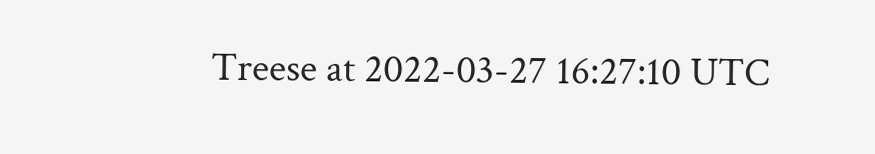Treese at 2022-03-27 16:27:10 UTC